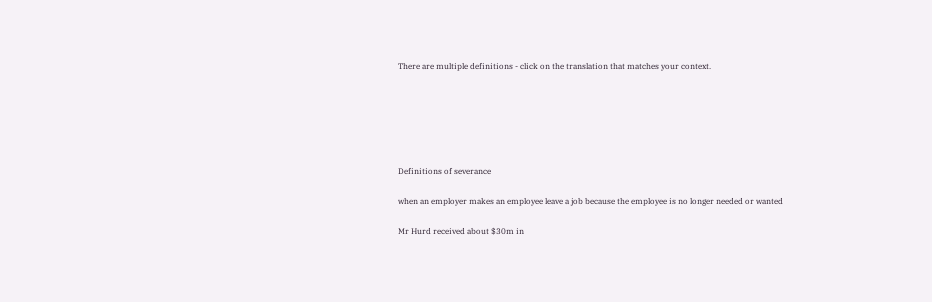There are multiple definitions - click on the translation that matches your context.






Definitions of severance

when an employer makes an employee leave a job because the employee is no longer needed or wanted

Mr Hurd received about $30m in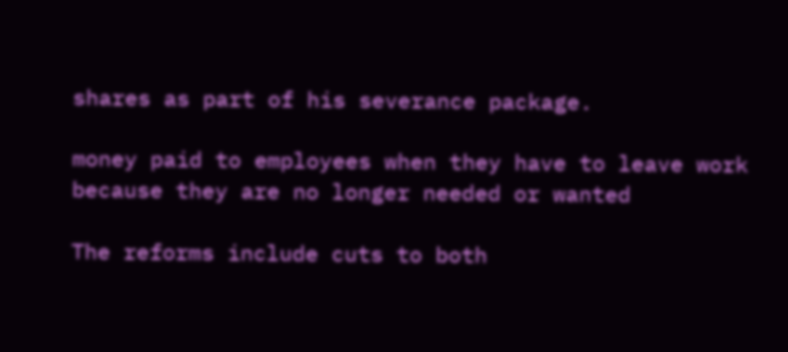shares as part of his severance package.

money paid to employees when they have to leave work because they are no longer needed or wanted

The reforms include cuts to both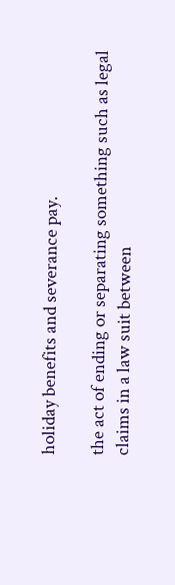holiday benefits and severance pay.

the act of ending or separating something such as legal claims in a law suit between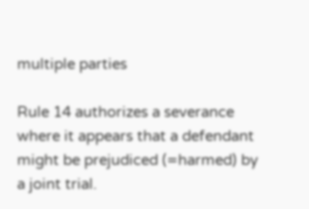multiple parties

Rule 14 authorizes a severance where it appears that a defendant might be prejudiced (=harmed) by a joint trial.